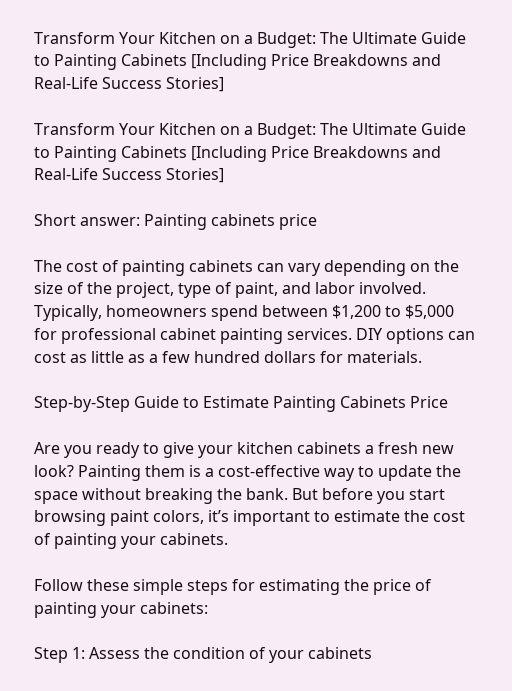Transform Your Kitchen on a Budget: The Ultimate Guide to Painting Cabinets [Including Price Breakdowns and Real-Life Success Stories]

Transform Your Kitchen on a Budget: The Ultimate Guide to Painting Cabinets [Including Price Breakdowns and Real-Life Success Stories]

Short answer: Painting cabinets price

The cost of painting cabinets can vary depending on the size of the project, type of paint, and labor involved. Typically, homeowners spend between $1,200 to $5,000 for professional cabinet painting services. DIY options can cost as little as a few hundred dollars for materials.

Step-by-Step Guide to Estimate Painting Cabinets Price

Are you ready to give your kitchen cabinets a fresh new look? Painting them is a cost-effective way to update the space without breaking the bank. But before you start browsing paint colors, it’s important to estimate the cost of painting your cabinets.

Follow these simple steps for estimating the price of painting your cabinets:

Step 1: Assess the condition of your cabinets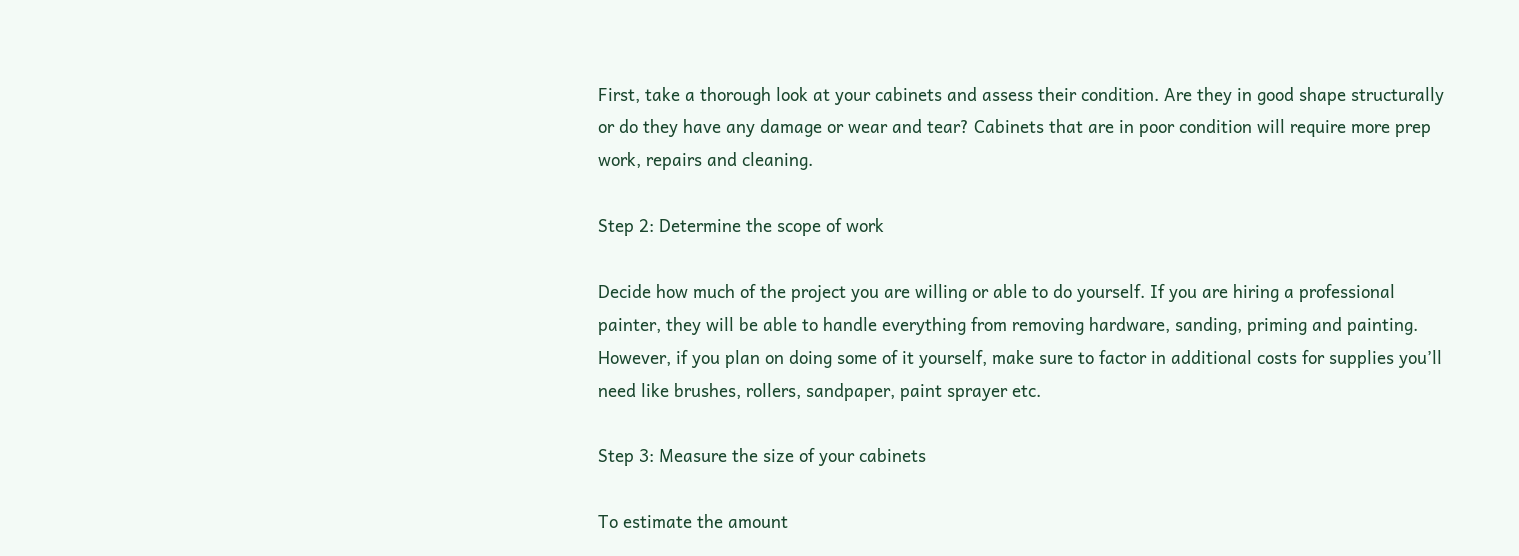First, take a thorough look at your cabinets and assess their condition. Are they in good shape structurally or do they have any damage or wear and tear? Cabinets that are in poor condition will require more prep work, repairs and cleaning.

Step 2: Determine the scope of work

Decide how much of the project you are willing or able to do yourself. If you are hiring a professional painter, they will be able to handle everything from removing hardware, sanding, priming and painting. However, if you plan on doing some of it yourself, make sure to factor in additional costs for supplies you’ll need like brushes, rollers, sandpaper, paint sprayer etc.

Step 3: Measure the size of your cabinets

To estimate the amount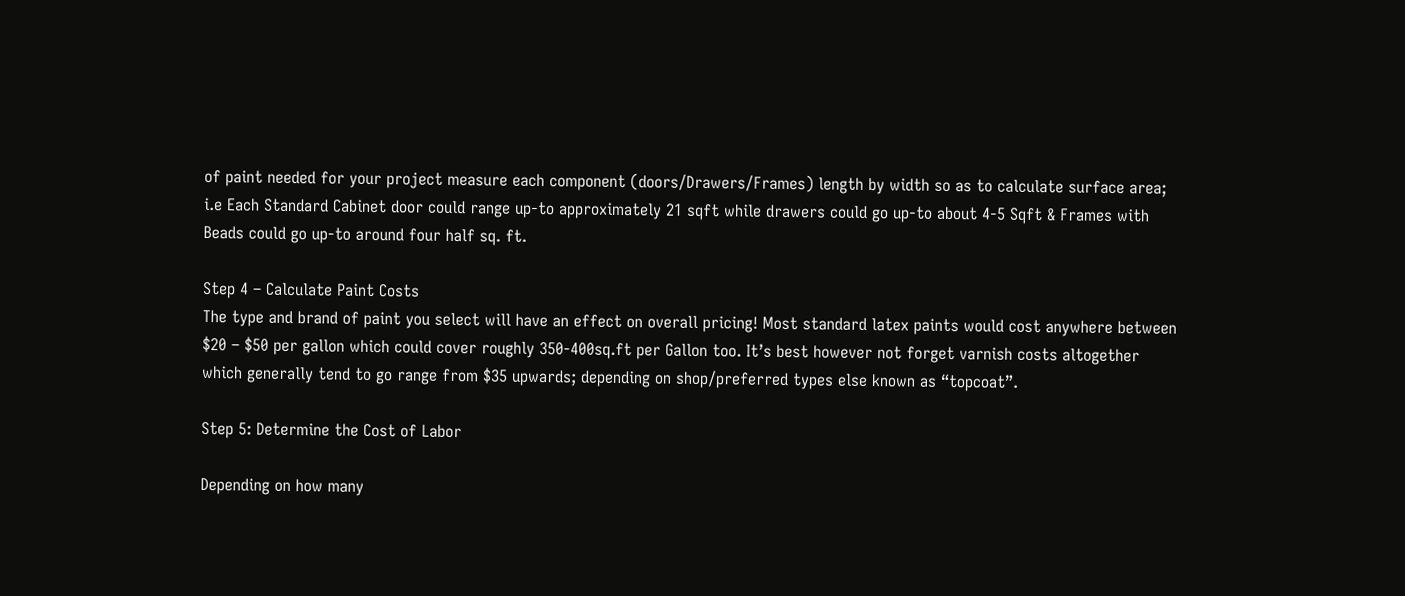of paint needed for your project measure each component (doors/Drawers/Frames) length by width so as to calculate surface area; i.e Each Standard Cabinet door could range up-to approximately 21 sqft while drawers could go up-to about 4-5 Sqft & Frames with Beads could go up-to around four half sq. ft.

Step 4 – Calculate Paint Costs
The type and brand of paint you select will have an effect on overall pricing! Most standard latex paints would cost anywhere between $20 – $50 per gallon which could cover roughly 350-400sq.ft per Gallon too. It’s best however not forget varnish costs altogether which generally tend to go range from $35 upwards; depending on shop/preferred types else known as “topcoat”.

Step 5: Determine the Cost of Labor

Depending on how many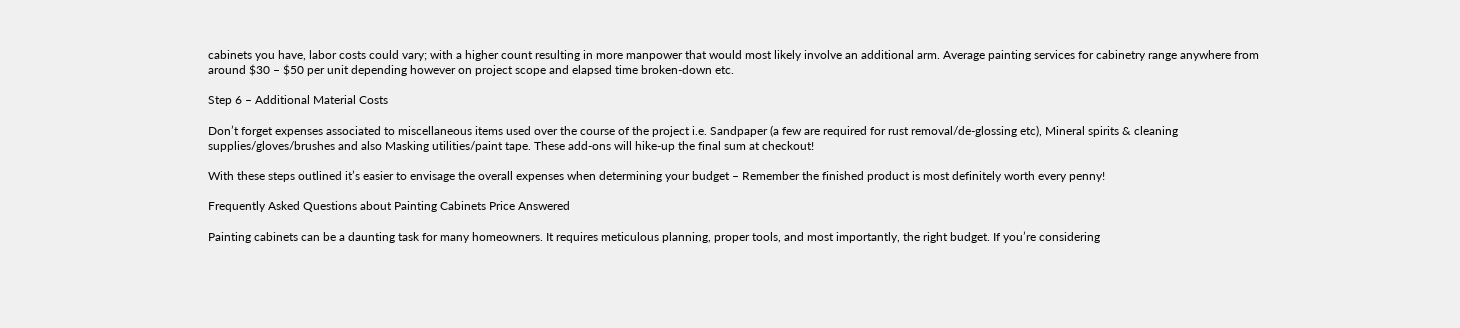cabinets you have, labor costs could vary; with a higher count resulting in more manpower that would most likely involve an additional arm. Average painting services for cabinetry range anywhere from around $30 – $50 per unit depending however on project scope and elapsed time broken-down etc.

Step 6 – Additional Material Costs

Don’t forget expenses associated to miscellaneous items used over the course of the project i.e. Sandpaper (a few are required for rust removal/de-glossing etc), Mineral spirits & cleaning supplies/gloves/brushes and also Masking utilities/paint tape. These add-ons will hike-up the final sum at checkout!

With these steps outlined it’s easier to envisage the overall expenses when determining your budget – Remember the finished product is most definitely worth every penny!

Frequently Asked Questions about Painting Cabinets Price Answered

Painting cabinets can be a daunting task for many homeowners. It requires meticulous planning, proper tools, and most importantly, the right budget. If you’re considering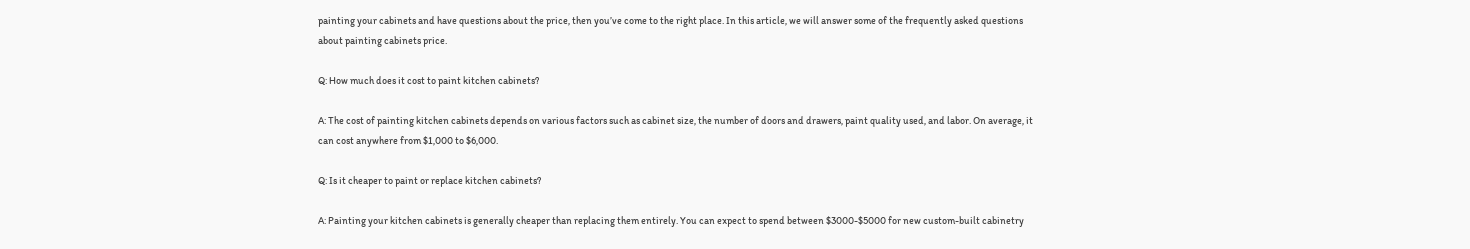painting your cabinets and have questions about the price, then you’ve come to the right place. In this article, we will answer some of the frequently asked questions about painting cabinets price.

Q: How much does it cost to paint kitchen cabinets?

A: The cost of painting kitchen cabinets depends on various factors such as cabinet size, the number of doors and drawers, paint quality used, and labor. On average, it can cost anywhere from $1,000 to $6,000.

Q: Is it cheaper to paint or replace kitchen cabinets?

A: Painting your kitchen cabinets is generally cheaper than replacing them entirely. You can expect to spend between $3000-$5000 for new custom-built cabinetry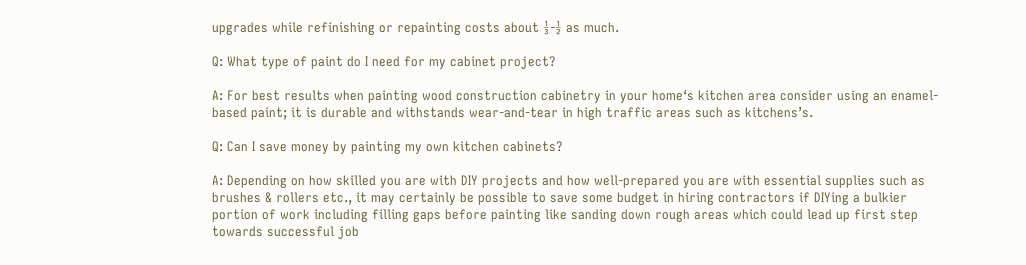upgrades while refinishing or repainting costs about ⅓-½ as much.

Q: What type of paint do I need for my cabinet project?

A: For best results when painting wood construction cabinetry in your home‘s kitchen area consider using an enamel-based paint; it is durable and withstands wear-and-tear in high traffic areas such as kitchens’s.

Q: Can I save money by painting my own kitchen cabinets?

A: Depending on how skilled you are with DIY projects and how well-prepared you are with essential supplies such as brushes & rollers etc., it may certainly be possible to save some budget in hiring contractors if DIYing a bulkier portion of work including filling gaps before painting like sanding down rough areas which could lead up first step towards successful job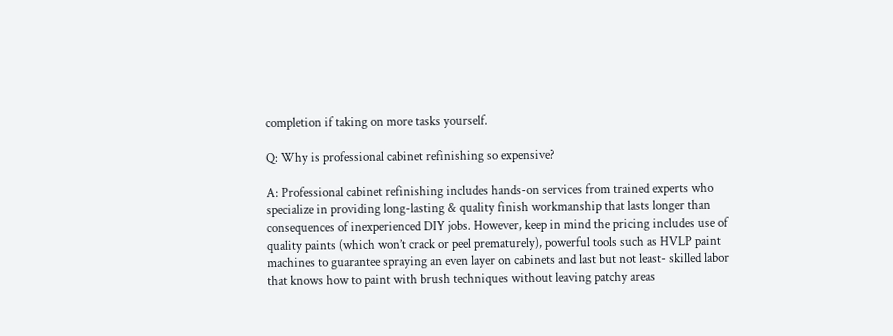completion if taking on more tasks yourself.

Q: Why is professional cabinet refinishing so expensive?

A: Professional cabinet refinishing includes hands-on services from trained experts who specialize in providing long-lasting & quality finish workmanship that lasts longer than consequences of inexperienced DIY jobs. However, keep in mind the pricing includes use of quality paints (which won’t crack or peel prematurely), powerful tools such as HVLP paint machines to guarantee spraying an even layer on cabinets and last but not least- skilled labor that knows how to paint with brush techniques without leaving patchy areas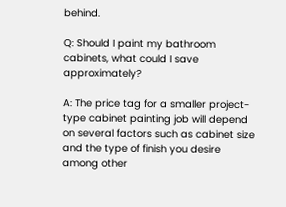behind.

Q: Should I paint my bathroom cabinets, what could I save approximately?

A: The price tag for a smaller project-type cabinet painting job will depend on several factors such as cabinet size and the type of finish you desire among other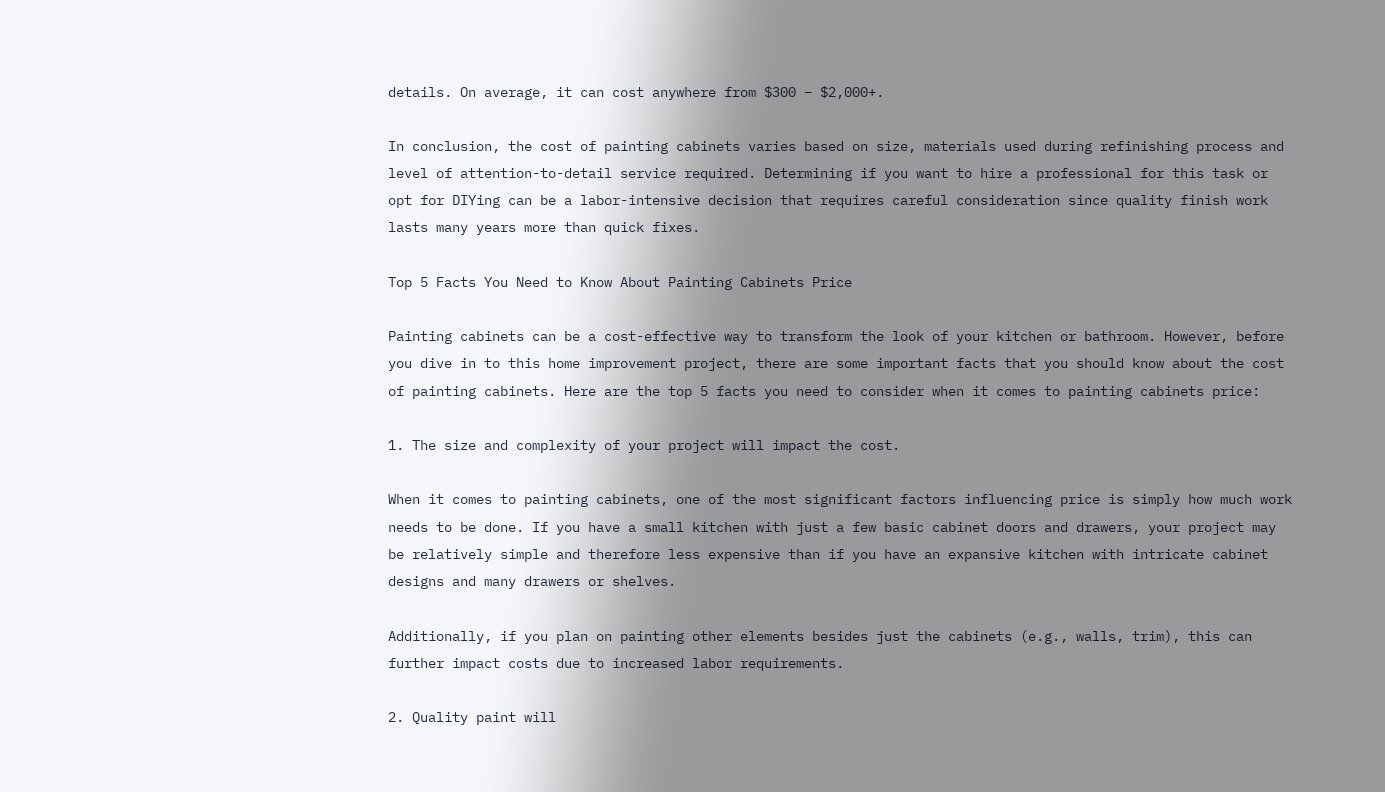details. On average, it can cost anywhere from $300 – $2,000+.

In conclusion, the cost of painting cabinets varies based on size, materials used during refinishing process and level of attention-to-detail service required. Determining if you want to hire a professional for this task or opt for DIYing can be a labor-intensive decision that requires careful consideration since quality finish work lasts many years more than quick fixes.

Top 5 Facts You Need to Know About Painting Cabinets Price

Painting cabinets can be a cost-effective way to transform the look of your kitchen or bathroom. However, before you dive in to this home improvement project, there are some important facts that you should know about the cost of painting cabinets. Here are the top 5 facts you need to consider when it comes to painting cabinets price:

1. The size and complexity of your project will impact the cost.

When it comes to painting cabinets, one of the most significant factors influencing price is simply how much work needs to be done. If you have a small kitchen with just a few basic cabinet doors and drawers, your project may be relatively simple and therefore less expensive than if you have an expansive kitchen with intricate cabinet designs and many drawers or shelves.

Additionally, if you plan on painting other elements besides just the cabinets (e.g., walls, trim), this can further impact costs due to increased labor requirements.

2. Quality paint will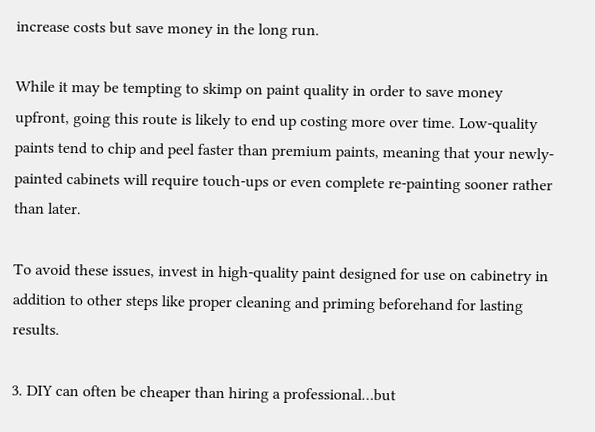increase costs but save money in the long run.

While it may be tempting to skimp on paint quality in order to save money upfront, going this route is likely to end up costing more over time. Low-quality paints tend to chip and peel faster than premium paints, meaning that your newly-painted cabinets will require touch-ups or even complete re-painting sooner rather than later.

To avoid these issues, invest in high-quality paint designed for use on cabinetry in addition to other steps like proper cleaning and priming beforehand for lasting results.

3. DIY can often be cheaper than hiring a professional…but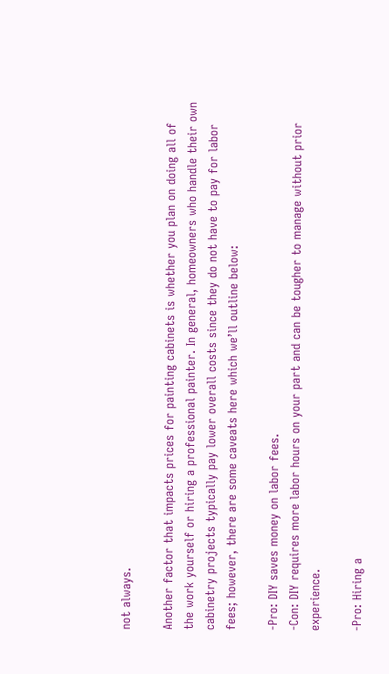not always.

Another factor that impacts prices for painting cabinets is whether you plan on doing all of the work yourself or hiring a professional painter. In general, homeowners who handle their own cabinetry projects typically pay lower overall costs since they do not have to pay for labor fees; however, there are some caveats here which we’ll outline below:

-Pro: DIY saves money on labor fees.
-Con: DIY requires more labor hours on your part and can be tougher to manage without prior experience.

-Pro: Hiring a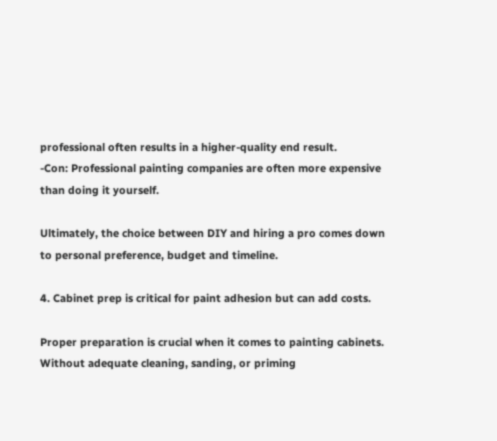professional often results in a higher-quality end result.
-Con: Professional painting companies are often more expensive than doing it yourself.

Ultimately, the choice between DIY and hiring a pro comes down to personal preference, budget and timeline.

4. Cabinet prep is critical for paint adhesion but can add costs.

Proper preparation is crucial when it comes to painting cabinets. Without adequate cleaning, sanding, or priming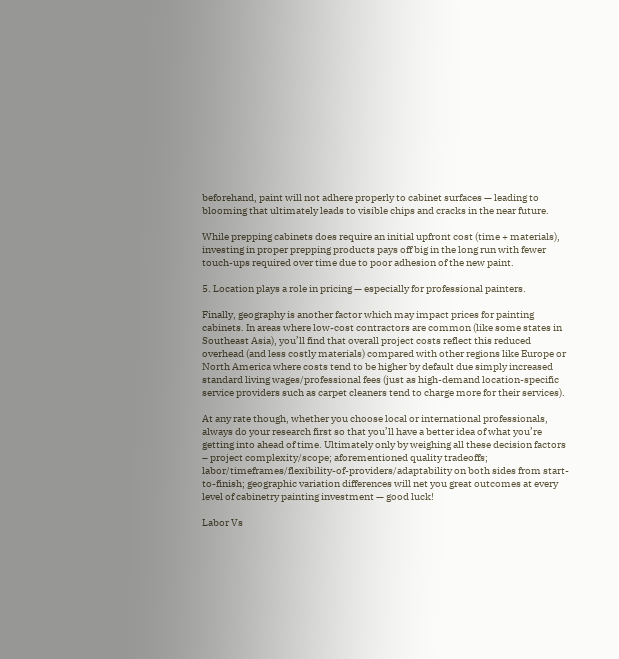beforehand, paint will not adhere properly to cabinet surfaces — leading to blooming that ultimately leads to visible chips and cracks in the near future.

While prepping cabinets does require an initial upfront cost (time + materials), investing in proper prepping products pays off big in the long run with fewer touch-ups required over time due to poor adhesion of the new paint.

5. Location plays a role in pricing — especially for professional painters.

Finally, geography is another factor which may impact prices for painting cabinets. In areas where low-cost contractors are common (like some states in Southeast Asia), you’ll find that overall project costs reflect this reduced overhead (and less costly materials) compared with other regions like Europe or North America where costs tend to be higher by default due simply increased standard living wages/professional fees (just as high-demand location-specific service providers such as carpet cleaners tend to charge more for their services).

At any rate though, whether you choose local or international professionals, always do your research first so that you’ll have a better idea of what you’re getting into ahead of time. Ultimately only by weighing all these decision factors – project complexity/scope; aforementioned quality tradeoffs; labor/timeframes/flexibility-of-providers/adaptability on both sides from start-to-finish; geographic variation differences will net you great outcomes at every level of cabinetry painting investment — good luck!

Labor Vs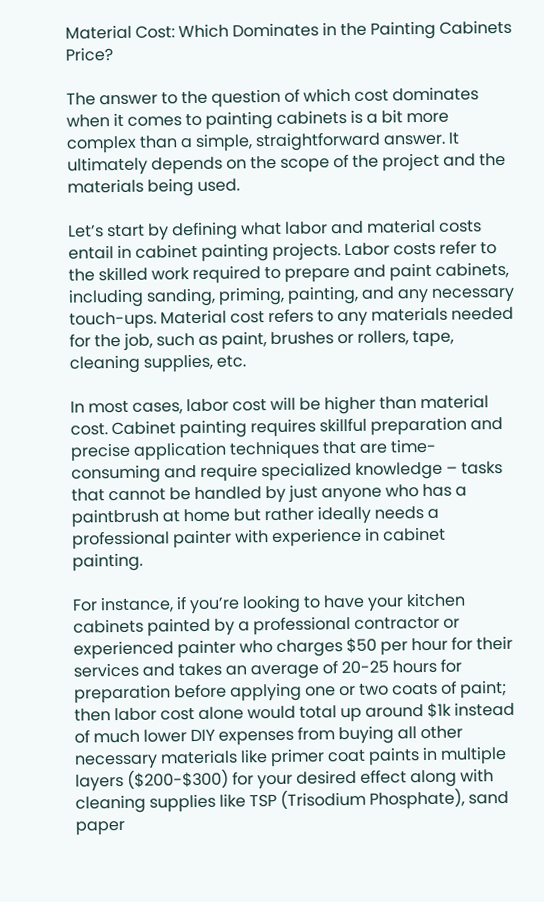Material Cost: Which Dominates in the Painting Cabinets Price?

The answer to the question of which cost dominates when it comes to painting cabinets is a bit more complex than a simple, straightforward answer. It ultimately depends on the scope of the project and the materials being used.

Let’s start by defining what labor and material costs entail in cabinet painting projects. Labor costs refer to the skilled work required to prepare and paint cabinets, including sanding, priming, painting, and any necessary touch-ups. Material cost refers to any materials needed for the job, such as paint, brushes or rollers, tape, cleaning supplies, etc.

In most cases, labor cost will be higher than material cost. Cabinet painting requires skillful preparation and precise application techniques that are time-consuming and require specialized knowledge – tasks that cannot be handled by just anyone who has a paintbrush at home but rather ideally needs a professional painter with experience in cabinet painting.

For instance, if you’re looking to have your kitchen cabinets painted by a professional contractor or experienced painter who charges $50 per hour for their services and takes an average of 20-25 hours for preparation before applying one or two coats of paint; then labor cost alone would total up around $1k instead of much lower DIY expenses from buying all other necessary materials like primer coat paints in multiple layers ($200-$300) for your desired effect along with cleaning supplies like TSP (Trisodium Phosphate), sand paper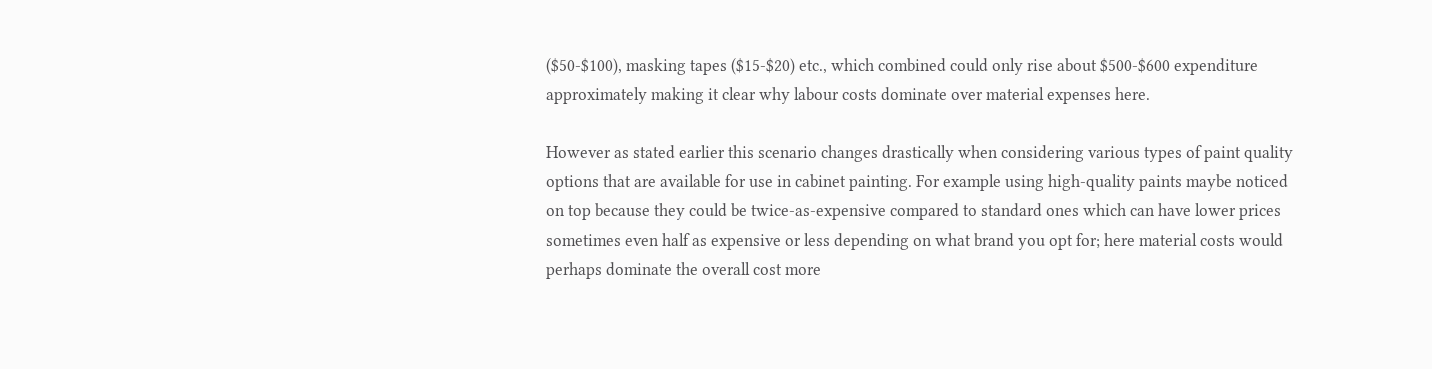($50-$100), masking tapes ($15-$20) etc., which combined could only rise about $500-$600 expenditure approximately making it clear why labour costs dominate over material expenses here.

However as stated earlier this scenario changes drastically when considering various types of paint quality options that are available for use in cabinet painting. For example using high-quality paints maybe noticed on top because they could be twice-as-expensive compared to standard ones which can have lower prices sometimes even half as expensive or less depending on what brand you opt for; here material costs would perhaps dominate the overall cost more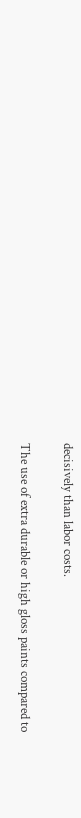decisively than labor costs.

The use of extra durable or high gloss paints compared to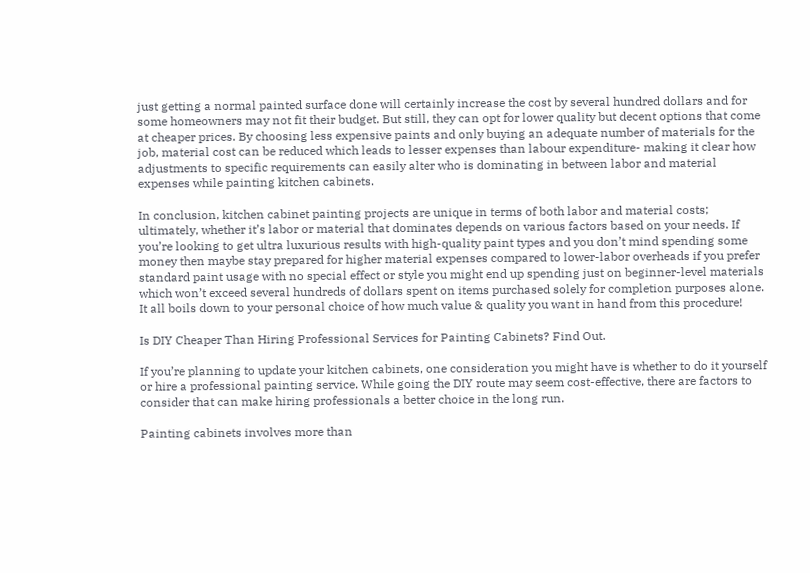just getting a normal painted surface done will certainly increase the cost by several hundred dollars and for some homeowners may not fit their budget. But still, they can opt for lower quality but decent options that come at cheaper prices. By choosing less expensive paints and only buying an adequate number of materials for the job, material cost can be reduced which leads to lesser expenses than labour expenditure- making it clear how adjustments to specific requirements can easily alter who is dominating in between labor and material expenses while painting kitchen cabinets.

In conclusion, kitchen cabinet painting projects are unique in terms of both labor and material costs; ultimately, whether it’s labor or material that dominates depends on various factors based on your needs. If you’re looking to get ultra luxurious results with high-quality paint types and you don’t mind spending some money then maybe stay prepared for higher material expenses compared to lower-labor overheads if you prefer standard paint usage with no special effect or style you might end up spending just on beginner-level materials which won’t exceed several hundreds of dollars spent on items purchased solely for completion purposes alone. It all boils down to your personal choice of how much value & quality you want in hand from this procedure!

Is DIY Cheaper Than Hiring Professional Services for Painting Cabinets? Find Out.

If you’re planning to update your kitchen cabinets, one consideration you might have is whether to do it yourself or hire a professional painting service. While going the DIY route may seem cost-effective, there are factors to consider that can make hiring professionals a better choice in the long run.

Painting cabinets involves more than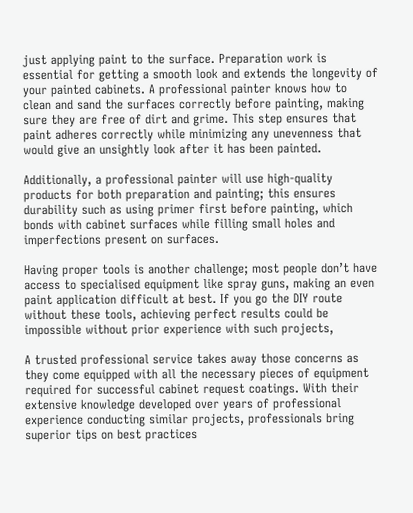just applying paint to the surface. Preparation work is essential for getting a smooth look and extends the longevity of your painted cabinets. A professional painter knows how to clean and sand the surfaces correctly before painting, making sure they are free of dirt and grime. This step ensures that paint adheres correctly while minimizing any unevenness that would give an unsightly look after it has been painted.

Additionally, a professional painter will use high-quality products for both preparation and painting; this ensures durability such as using primer first before painting, which bonds with cabinet surfaces while filling small holes and imperfections present on surfaces.

Having proper tools is another challenge; most people don’t have access to specialised equipment like spray guns, making an even paint application difficult at best. If you go the DIY route without these tools, achieving perfect results could be impossible without prior experience with such projects,

A trusted professional service takes away those concerns as they come equipped with all the necessary pieces of equipment required for successful cabinet request coatings. With their extensive knowledge developed over years of professional experience conducting similar projects, professionals bring superior tips on best practices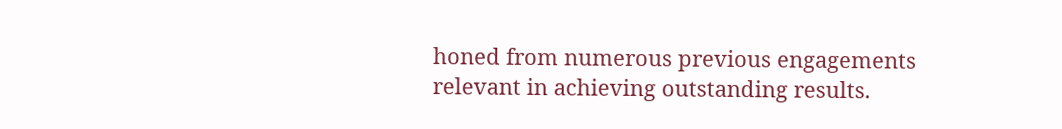honed from numerous previous engagements relevant in achieving outstanding results.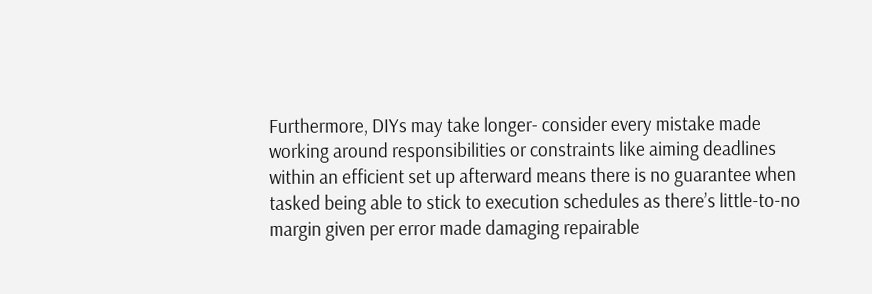Furthermore, DIYs may take longer- consider every mistake made working around responsibilities or constraints like aiming deadlines within an efficient set up afterward means there is no guarantee when tasked being able to stick to execution schedules as there’s little-to-no margin given per error made damaging repairable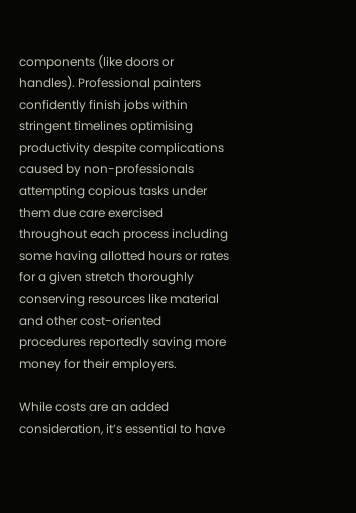components (like doors or handles). Professional painters confidently finish jobs within stringent timelines optimising productivity despite complications caused by non-professionals attempting copious tasks under them due care exercised throughout each process including some having allotted hours or rates for a given stretch thoroughly conserving resources like material and other cost-oriented procedures reportedly saving more money for their employers.

While costs are an added consideration, it’s essential to have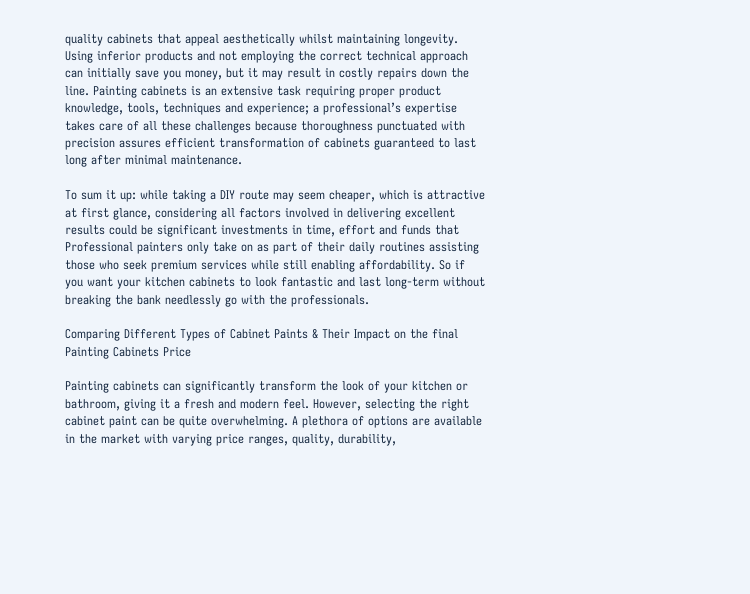quality cabinets that appeal aesthetically whilst maintaining longevity. Using inferior products and not employing the correct technical approach can initially save you money, but it may result in costly repairs down the line. Painting cabinets is an extensive task requiring proper product knowledge, tools, techniques and experience; a professional’s expertise takes care of all these challenges because thoroughness punctuated with precision assures efficient transformation of cabinets guaranteed to last long after minimal maintenance.

To sum it up: while taking a DIY route may seem cheaper, which is attractive at first glance, considering all factors involved in delivering excellent results could be significant investments in time, effort and funds that Professional painters only take on as part of their daily routines assisting those who seek premium services while still enabling affordability. So if you want your kitchen cabinets to look fantastic and last long-term without breaking the bank needlessly go with the professionals.

Comparing Different Types of Cabinet Paints & Their Impact on the final Painting Cabinets Price

Painting cabinets can significantly transform the look of your kitchen or bathroom, giving it a fresh and modern feel. However, selecting the right cabinet paint can be quite overwhelming. A plethora of options are available in the market with varying price ranges, quality, durability,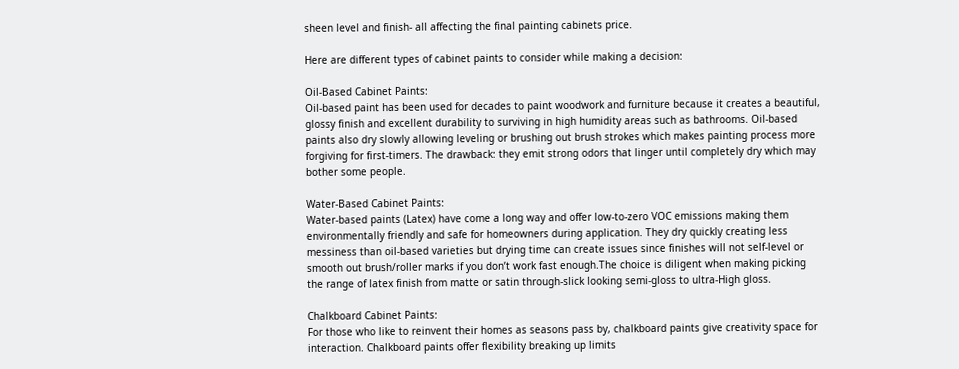sheen level and finish- all affecting the final painting cabinets price.

Here are different types of cabinet paints to consider while making a decision:

Oil-Based Cabinet Paints:
Oil-based paint has been used for decades to paint woodwork and furniture because it creates a beautiful, glossy finish and excellent durability to surviving in high humidity areas such as bathrooms. Oil-based paints also dry slowly allowing leveling or brushing out brush strokes which makes painting process more forgiving for first-timers. The drawback: they emit strong odors that linger until completely dry which may bother some people.

Water-Based Cabinet Paints:
Water-based paints (Latex) have come a long way and offer low-to-zero VOC emissions making them environmentally friendly and safe for homeowners during application. They dry quickly creating less messiness than oil-based varieties but drying time can create issues since finishes will not self-level or smooth out brush/roller marks if you don’t work fast enough.The choice is diligent when making picking the range of latex finish from matte or satin through-slick looking semi-gloss to ultra-High gloss.

Chalkboard Cabinet Paints:
For those who like to reinvent their homes as seasons pass by, chalkboard paints give creativity space for interaction. Chalkboard paints offer flexibility breaking up limits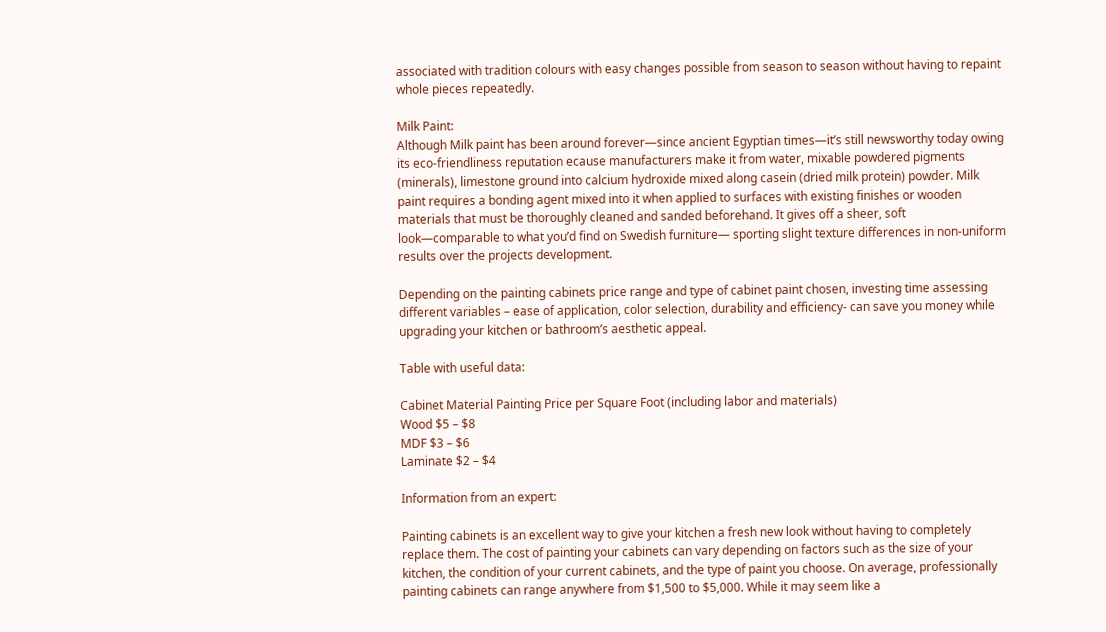associated with tradition colours with easy changes possible from season to season without having to repaint whole pieces repeatedly.

Milk Paint:
Although Milk paint has been around forever—since ancient Egyptian times—it’s still newsworthy today owing its eco-friendliness reputation ecause manufacturers make it from water, mixable powdered pigments (minerals), limestone ground into calcium hydroxide mixed along casein (dried milk protein) powder. Milk paint requires a bonding agent mixed into it when applied to surfaces with existing finishes or wooden materials that must be thoroughly cleaned and sanded beforehand. It gives off a sheer, soft look—comparable to what you’d find on Swedish furniture— sporting slight texture differences in non-uniform results over the projects development.

Depending on the painting cabinets price range and type of cabinet paint chosen, investing time assessing different variables – ease of application, color selection, durability and efficiency- can save you money while upgrading your kitchen or bathroom’s aesthetic appeal.

Table with useful data:

Cabinet Material Painting Price per Square Foot (including labor and materials)
Wood $5 – $8
MDF $3 – $6
Laminate $2 – $4

Information from an expert:

Painting cabinets is an excellent way to give your kitchen a fresh new look without having to completely replace them. The cost of painting your cabinets can vary depending on factors such as the size of your kitchen, the condition of your current cabinets, and the type of paint you choose. On average, professionally painting cabinets can range anywhere from $1,500 to $5,000. While it may seem like a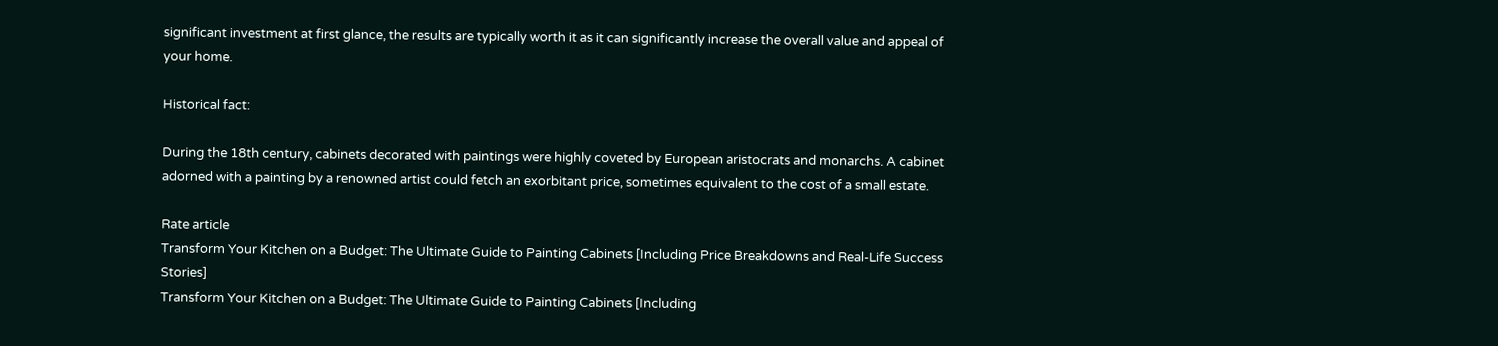significant investment at first glance, the results are typically worth it as it can significantly increase the overall value and appeal of your home.

Historical fact:

During the 18th century, cabinets decorated with paintings were highly coveted by European aristocrats and monarchs. A cabinet adorned with a painting by a renowned artist could fetch an exorbitant price, sometimes equivalent to the cost of a small estate.

Rate article
Transform Your Kitchen on a Budget: The Ultimate Guide to Painting Cabinets [Including Price Breakdowns and Real-Life Success Stories]
Transform Your Kitchen on a Budget: The Ultimate Guide to Painting Cabinets [Including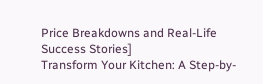Price Breakdowns and Real-Life Success Stories]
Transform Your Kitchen: A Step-by-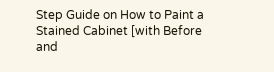Step Guide on How to Paint a Stained Cabinet [with Before and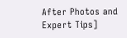After Photos and Expert Tips]